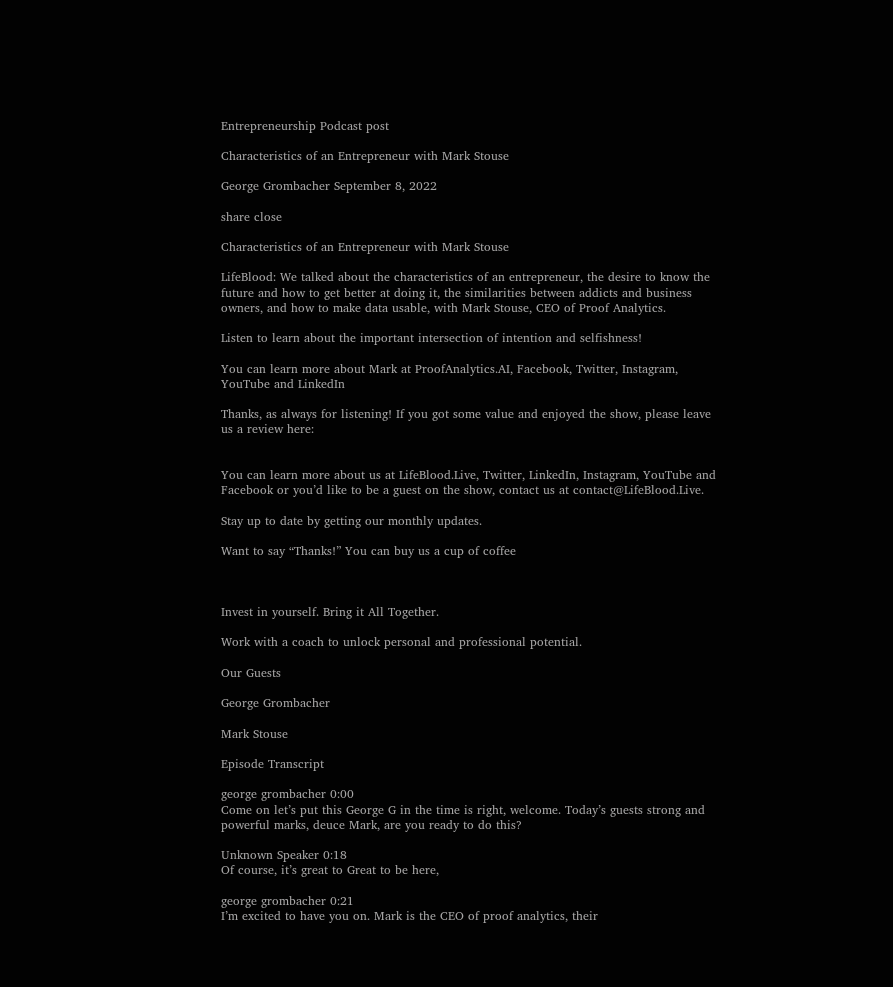Entrepreneurship Podcast post

Characteristics of an Entrepreneur with Mark Stouse

George Grombacher September 8, 2022

share close

Characteristics of an Entrepreneur with Mark Stouse

LifeBlood: We talked about the characteristics of an entrepreneur, the desire to know the future and how to get better at doing it, the similarities between addicts and business owners, and how to make data usable, with Mark Stouse, CEO of Proof Analytics.

Listen to learn about the important intersection of intention and selfishness!

You can learn more about Mark at ProofAnalytics.AI, Facebook, Twitter, Instagram, YouTube and LinkedIn

Thanks, as always for listening! If you got some value and enjoyed the show, please leave us a review here:


You can learn more about us at LifeBlood.Live, Twitter, LinkedIn, Instagram, YouTube and Facebook or you’d like to be a guest on the show, contact us at contact@LifeBlood.Live.

Stay up to date by getting our monthly updates.

Want to say “Thanks!” You can buy us a cup of coffee



Invest in yourself. Bring it All Together.

Work with a coach to unlock personal and professional potential.

Our Guests

George Grombacher

Mark Stouse

Episode Transcript

george grombacher 0:00
Come on let’s put this George G in the time is right, welcome. Today’s guests strong and powerful marks, deuce Mark, are you ready to do this?

Unknown Speaker 0:18
Of course, it’s great to Great to be here,

george grombacher 0:21
I’m excited to have you on. Mark is the CEO of proof analytics, their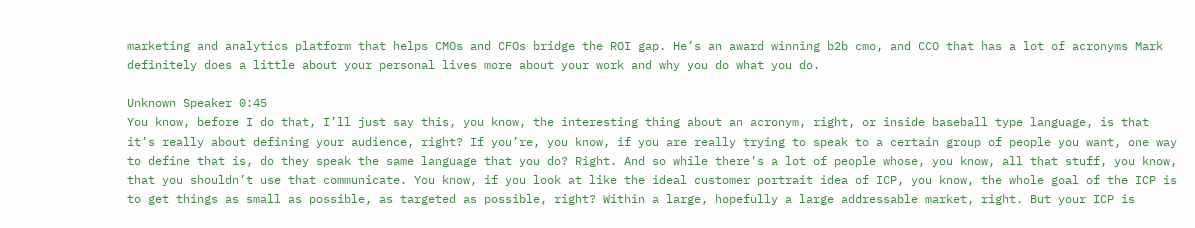marketing and analytics platform that helps CMOs and CFOs bridge the ROI gap. He’s an award winning b2b cmo, and CCO that has a lot of acronyms Mark definitely does a little about your personal lives more about your work and why you do what you do.

Unknown Speaker 0:45
You know, before I do that, I’ll just say this, you know, the interesting thing about an acronym, right, or inside baseball type language, is that it’s really about defining your audience, right? If you’re, you know, if you are really trying to speak to a certain group of people you want, one way to define that is, do they speak the same language that you do? Right. And so while there’s a lot of people whose, you know, all that stuff, you know, that you shouldn’t use that communicate. You know, if you look at like the ideal customer portrait idea of ICP, you know, the whole goal of the ICP is to get things as small as possible, as targeted as possible, right? Within a large, hopefully a large addressable market, right. But your ICP is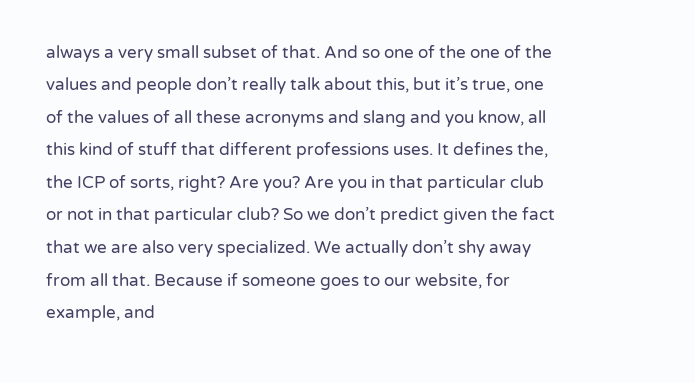always a very small subset of that. And so one of the one of the values and people don’t really talk about this, but it’s true, one of the values of all these acronyms and slang and you know, all this kind of stuff that different professions uses. It defines the, the ICP of sorts, right? Are you? Are you in that particular club or not in that particular club? So we don’t predict given the fact that we are also very specialized. We actually don’t shy away from all that. Because if someone goes to our website, for example, and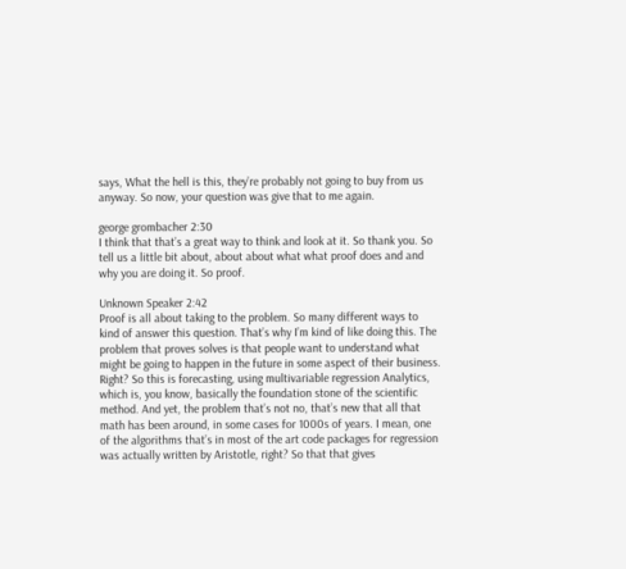says, What the hell is this, they’re probably not going to buy from us anyway. So now, your question was give that to me again.

george grombacher 2:30
I think that that’s a great way to think and look at it. So thank you. So tell us a little bit about, about about what what proof does and and why you are doing it. So proof.

Unknown Speaker 2:42
Proof is all about taking to the problem. So many different ways to kind of answer this question. That’s why I’m kind of like doing this. The problem that proves solves is that people want to understand what might be going to happen in the future in some aspect of their business. Right? So this is forecasting, using multivariable regression Analytics, which is, you know, basically the foundation stone of the scientific method. And yet, the problem that’s not no, that’s new that all that math has been around, in some cases for 1000s of years. I mean, one of the algorithms that’s in most of the art code packages for regression was actually written by Aristotle, right? So that that gives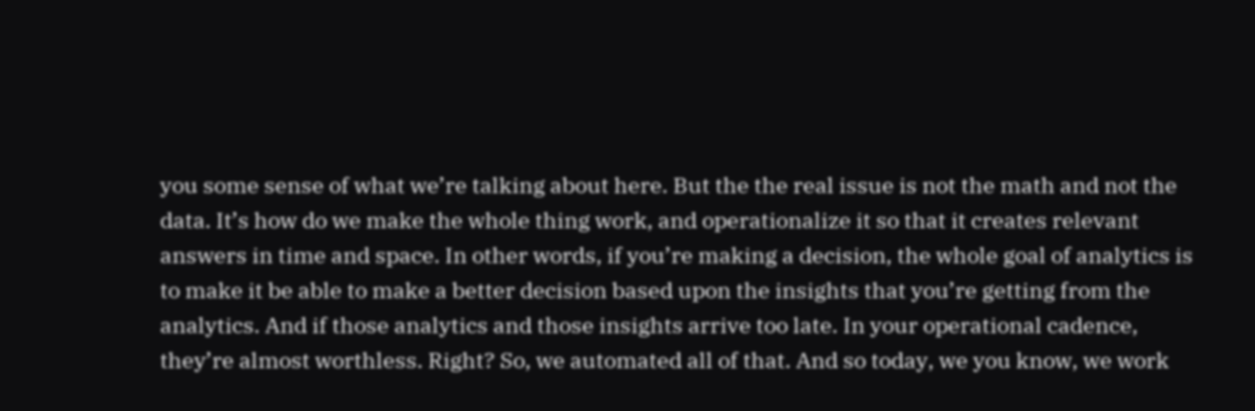you some sense of what we’re talking about here. But the the real issue is not the math and not the data. It’s how do we make the whole thing work, and operationalize it so that it creates relevant answers in time and space. In other words, if you’re making a decision, the whole goal of analytics is to make it be able to make a better decision based upon the insights that you’re getting from the analytics. And if those analytics and those insights arrive too late. In your operational cadence, they’re almost worthless. Right? So, we automated all of that. And so today, we you know, we work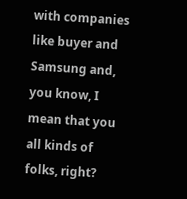with companies like buyer and Samsung and, you know, I mean that you all kinds of folks, right?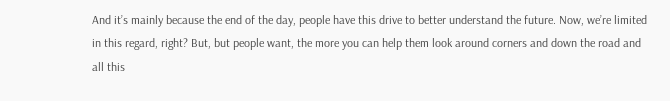And it’s mainly because the end of the day, people have this drive to better understand the future. Now, we’re limited in this regard, right? But, but people want, the more you can help them look around corners and down the road and all this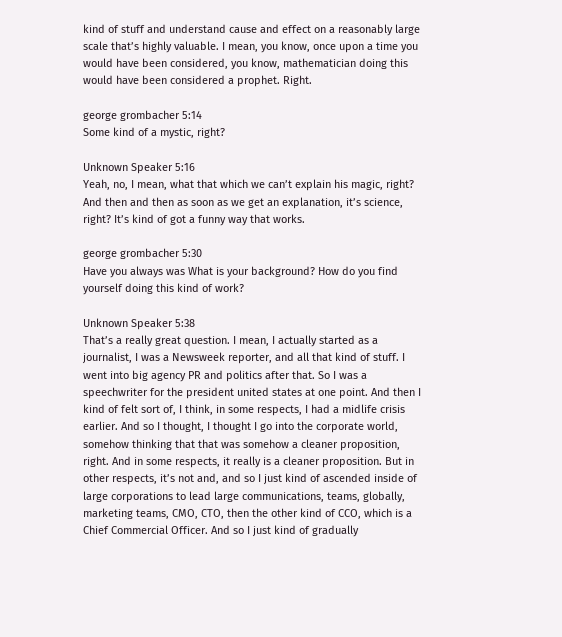kind of stuff and understand cause and effect on a reasonably large scale that’s highly valuable. I mean, you know, once upon a time you would have been considered, you know, mathematician doing this would have been considered a prophet. Right.

george grombacher 5:14
Some kind of a mystic, right?

Unknown Speaker 5:16
Yeah, no, I mean, what that which we can’t explain his magic, right? And then and then as soon as we get an explanation, it’s science, right? It’s kind of got a funny way that works.

george grombacher 5:30
Have you always was What is your background? How do you find yourself doing this kind of work?

Unknown Speaker 5:38
That’s a really great question. I mean, I actually started as a journalist, I was a Newsweek reporter, and all that kind of stuff. I went into big agency PR and politics after that. So I was a speechwriter for the president united states at one point. And then I kind of felt sort of, I think, in some respects, I had a midlife crisis earlier. And so I thought, I thought I go into the corporate world, somehow thinking that that was somehow a cleaner proposition, right. And in some respects, it really is a cleaner proposition. But in other respects, it’s not and, and so I just kind of ascended inside of large corporations to lead large communications, teams, globally, marketing teams, CMO, CTO, then the other kind of CCO, which is a Chief Commercial Officer. And so I just kind of gradually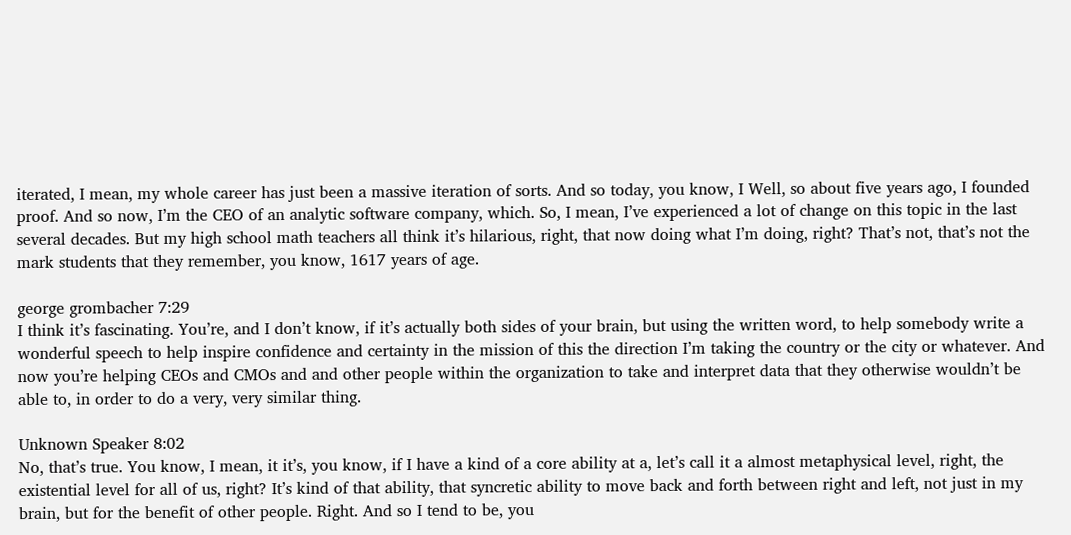iterated, I mean, my whole career has just been a massive iteration of sorts. And so today, you know, I Well, so about five years ago, I founded proof. And so now, I’m the CEO of an analytic software company, which. So, I mean, I’ve experienced a lot of change on this topic in the last several decades. But my high school math teachers all think it’s hilarious, right, that now doing what I’m doing, right? That’s not, that’s not the mark students that they remember, you know, 1617 years of age.

george grombacher 7:29
I think it’s fascinating. You’re, and I don’t know, if it’s actually both sides of your brain, but using the written word, to help somebody write a wonderful speech to help inspire confidence and certainty in the mission of this the direction I’m taking the country or the city or whatever. And now you’re helping CEOs and CMOs and and other people within the organization to take and interpret data that they otherwise wouldn’t be able to, in order to do a very, very similar thing.

Unknown Speaker 8:02
No, that’s true. You know, I mean, it it’s, you know, if I have a kind of a core ability at a, let’s call it a almost metaphysical level, right, the existential level for all of us, right? It’s kind of that ability, that syncretic ability to move back and forth between right and left, not just in my brain, but for the benefit of other people. Right. And so I tend to be, you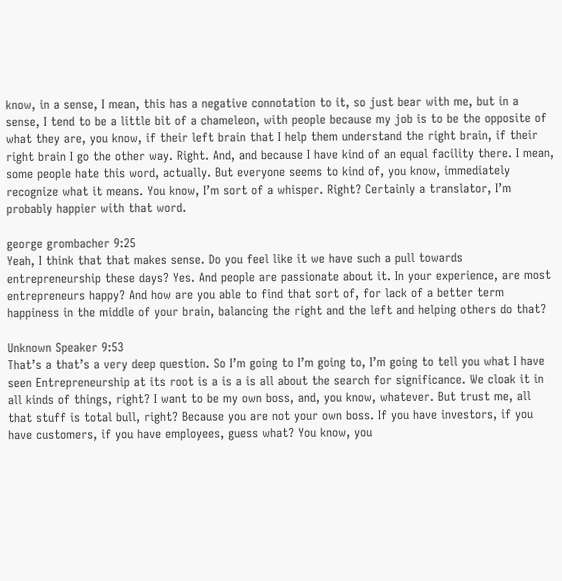know, in a sense, I mean, this has a negative connotation to it, so just bear with me, but in a sense, I tend to be a little bit of a chameleon, with people because my job is to be the opposite of what they are, you know, if their left brain that I help them understand the right brain, if their right brain I go the other way. Right. And, and because I have kind of an equal facility there. I mean, some people hate this word, actually. But everyone seems to kind of, you know, immediately recognize what it means. You know, I’m sort of a whisper. Right? Certainly a translator, I’m probably happier with that word.

george grombacher 9:25
Yeah, I think that that makes sense. Do you feel like it we have such a pull towards entrepreneurship these days? Yes. And people are passionate about it. In your experience, are most entrepreneurs happy? And how are you able to find that sort of, for lack of a better term happiness in the middle of your brain, balancing the right and the left and helping others do that?

Unknown Speaker 9:53
That’s a that’s a very deep question. So I’m going to I’m going to, I’m going to tell you what I have seen Entrepreneurship at its root is a is a is all about the search for significance. We cloak it in all kinds of things, right? I want to be my own boss, and, you know, whatever. But trust me, all that stuff is total bull, right? Because you are not your own boss. If you have investors, if you have customers, if you have employees, guess what? You know, you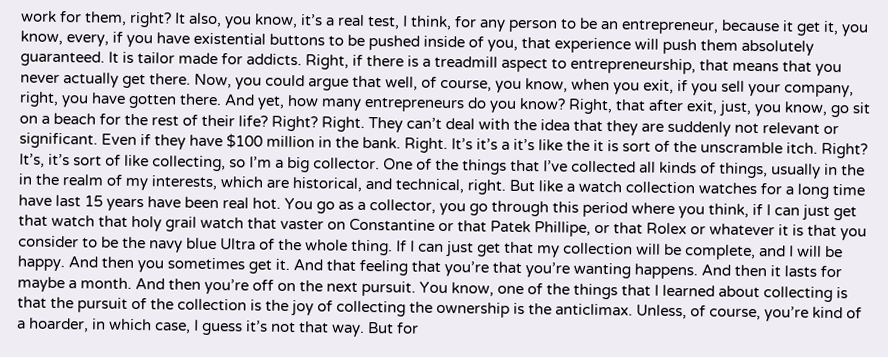work for them, right? It also, you know, it’s a real test, I think, for any person to be an entrepreneur, because it get it, you know, every, if you have existential buttons to be pushed inside of you, that experience will push them absolutely guaranteed. It is tailor made for addicts. Right, if there is a treadmill aspect to entrepreneurship, that means that you never actually get there. Now, you could argue that well, of course, you know, when you exit, if you sell your company, right, you have gotten there. And yet, how many entrepreneurs do you know? Right, that after exit, just, you know, go sit on a beach for the rest of their life? Right? Right. They can’t deal with the idea that they are suddenly not relevant or significant. Even if they have $100 million in the bank. Right. It’s it’s a it’s like the it is sort of the unscramble itch. Right? It’s, it’s sort of like collecting, so I’m a big collector. One of the things that I’ve collected all kinds of things, usually in the in the realm of my interests, which are historical, and technical, right. But like a watch collection watches for a long time have last 15 years have been real hot. You go as a collector, you go through this period where you think, if I can just get that watch that holy grail watch that vaster on Constantine or that Patek Phillipe, or that Rolex or whatever it is that you consider to be the navy blue Ultra of the whole thing. If I can just get that my collection will be complete, and I will be happy. And then you sometimes get it. And that feeling that you’re that you’re wanting happens. And then it lasts for maybe a month. And then you’re off on the next pursuit. You know, one of the things that I learned about collecting is that the pursuit of the collection is the joy of collecting the ownership is the anticlimax. Unless, of course, you’re kind of a hoarder, in which case, I guess it’s not that way. But for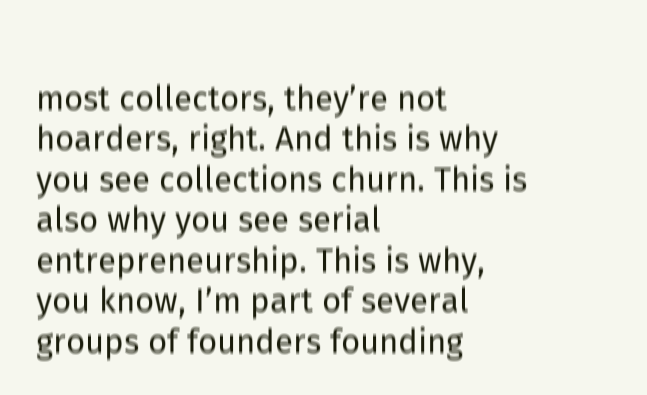most collectors, they’re not hoarders, right. And this is why you see collections churn. This is also why you see serial entrepreneurship. This is why, you know, I’m part of several groups of founders founding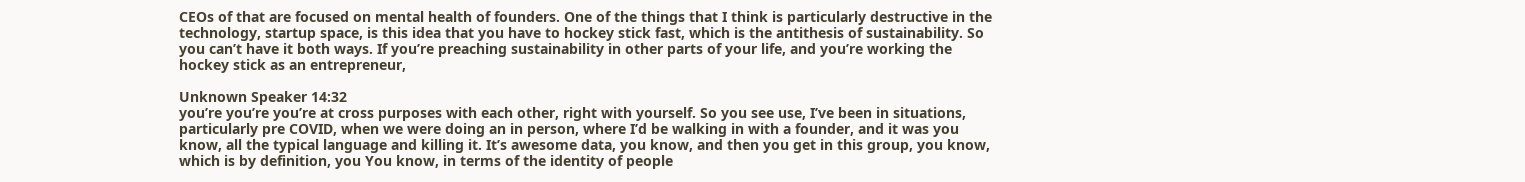CEOs of that are focused on mental health of founders. One of the things that I think is particularly destructive in the technology, startup space, is this idea that you have to hockey stick fast, which is the antithesis of sustainability. So you can’t have it both ways. If you’re preaching sustainability in other parts of your life, and you’re working the hockey stick as an entrepreneur,

Unknown Speaker 14:32
you’re you’re you’re at cross purposes with each other, right with yourself. So you see use, I’ve been in situations, particularly pre COVID, when we were doing an in person, where I’d be walking in with a founder, and it was you know, all the typical language and killing it. It’s awesome data, you know, and then you get in this group, you know, which is by definition, you You know, in terms of the identity of people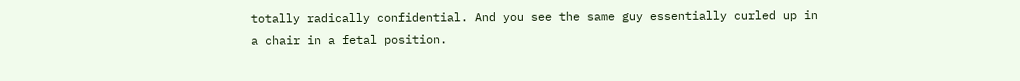totally radically confidential. And you see the same guy essentially curled up in a chair in a fetal position.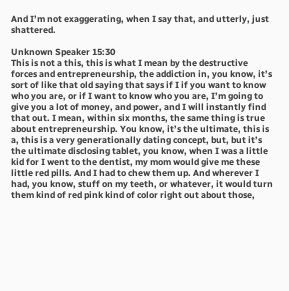And I’m not exaggerating, when I say that, and utterly, just shattered.

Unknown Speaker 15:30
This is not a this, this is what I mean by the destructive forces and entrepreneurship, the addiction in, you know, it’s sort of like that old saying that says if I if you want to know who you are, or if I want to know who you are, I’m going to give you a lot of money, and power, and I will instantly find that out. I mean, within six months, the same thing is true about entrepreneurship. You know, it’s the ultimate, this is a, this is a very generationally dating concept, but, but it’s the ultimate disclosing tablet, you know, when I was a little kid for I went to the dentist, my mom would give me these little red pills. And I had to chew them up. And wherever I had, you know, stuff on my teeth, or whatever, it would turn them kind of red pink kind of color right out about those,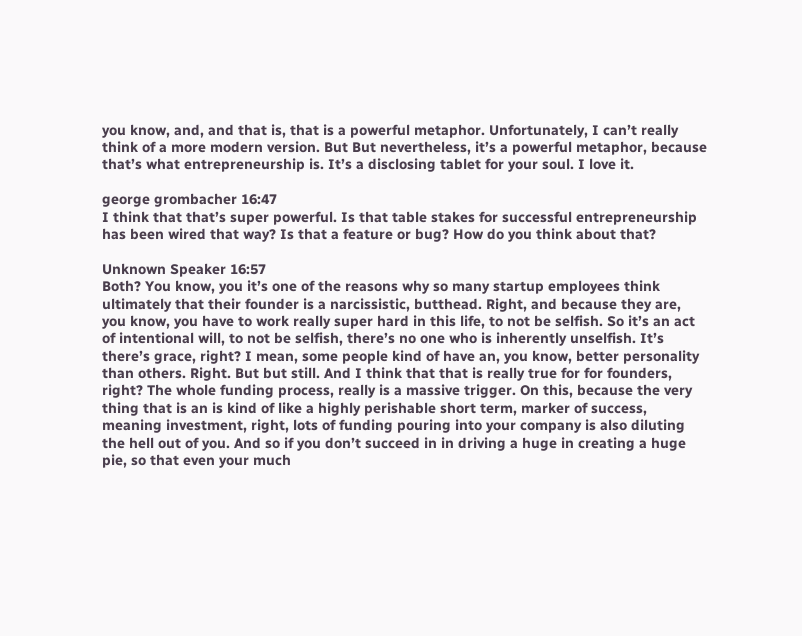you know, and, and that is, that is a powerful metaphor. Unfortunately, I can’t really think of a more modern version. But But nevertheless, it’s a powerful metaphor, because that’s what entrepreneurship is. It’s a disclosing tablet for your soul. I love it.

george grombacher 16:47
I think that that’s super powerful. Is that table stakes for successful entrepreneurship has been wired that way? Is that a feature or bug? How do you think about that?

Unknown Speaker 16:57
Both? You know, you it’s one of the reasons why so many startup employees think ultimately that their founder is a narcissistic, butthead. Right, and because they are, you know, you have to work really super hard in this life, to not be selfish. So it’s an act of intentional will, to not be selfish, there’s no one who is inherently unselfish. It’s there’s grace, right? I mean, some people kind of have an, you know, better personality than others. Right. But but still. And I think that that is really true for for founders, right? The whole funding process, really is a massive trigger. On this, because the very thing that is an is kind of like a highly perishable short term, marker of success, meaning investment, right, lots of funding pouring into your company is also diluting the hell out of you. And so if you don’t succeed in in driving a huge in creating a huge pie, so that even your much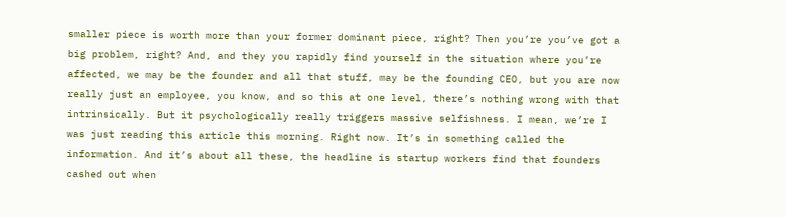smaller piece is worth more than your former dominant piece, right? Then you’re you’ve got a big problem, right? And, and they you rapidly find yourself in the situation where you’re affected, we may be the founder and all that stuff, may be the founding CEO, but you are now really just an employee, you know, and so this at one level, there’s nothing wrong with that intrinsically. But it psychologically really triggers massive selfishness. I mean, we’re I was just reading this article this morning. Right now. It’s in something called the information. And it’s about all these, the headline is startup workers find that founders cashed out when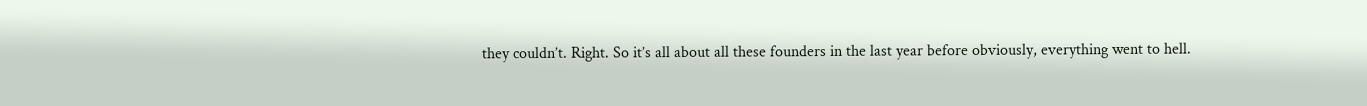they couldn’t. Right. So it’s all about all these founders in the last year before obviously, everything went to hell.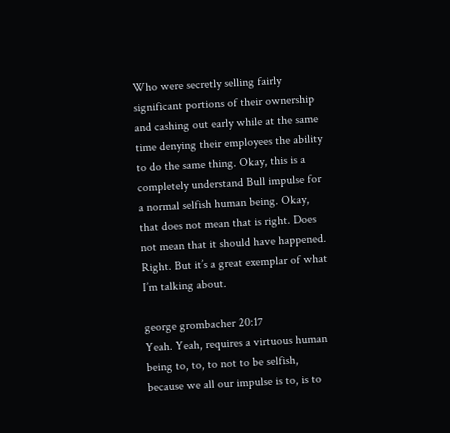Who were secretly selling fairly significant portions of their ownership and cashing out early while at the same time denying their employees the ability to do the same thing. Okay, this is a completely understand Bull impulse for a normal selfish human being. Okay, that does not mean that is right. Does not mean that it should have happened. Right. But it’s a great exemplar of what I’m talking about.

george grombacher 20:17
Yeah. Yeah, requires a virtuous human being to, to, to not to be selfish, because we all our impulse is to, is to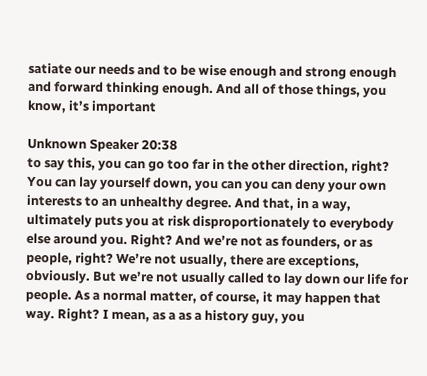satiate our needs and to be wise enough and strong enough and forward thinking enough. And all of those things, you know, it’s important

Unknown Speaker 20:38
to say this, you can go too far in the other direction, right? You can lay yourself down, you can you can deny your own interests to an unhealthy degree. And that, in a way, ultimately puts you at risk disproportionately to everybody else around you. Right? And we’re not as founders, or as people, right? We’re not usually, there are exceptions, obviously. But we’re not usually called to lay down our life for people. As a normal matter, of course, it may happen that way. Right? I mean, as a as a history guy, you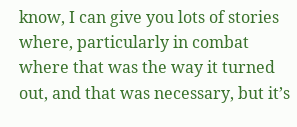know, I can give you lots of stories where, particularly in combat where that was the way it turned out, and that was necessary, but it’s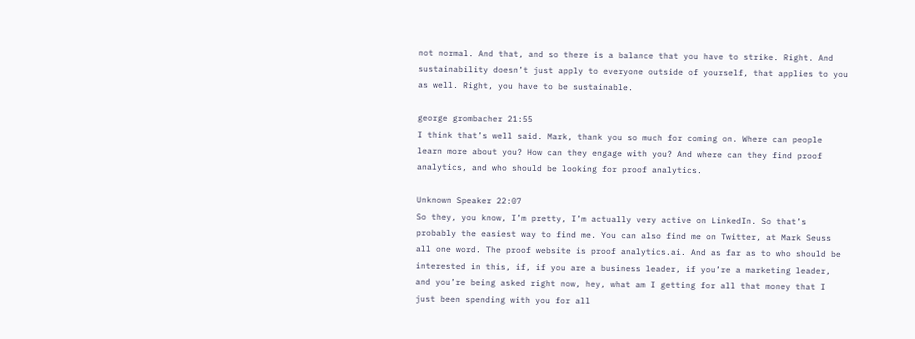not normal. And that, and so there is a balance that you have to strike. Right. And sustainability doesn’t just apply to everyone outside of yourself, that applies to you as well. Right, you have to be sustainable.

george grombacher 21:55
I think that’s well said. Mark, thank you so much for coming on. Where can people learn more about you? How can they engage with you? And where can they find proof analytics, and who should be looking for proof analytics.

Unknown Speaker 22:07
So they, you know, I’m pretty, I’m actually very active on LinkedIn. So that’s probably the easiest way to find me. You can also find me on Twitter, at Mark Seuss all one word. The proof website is proof analytics.ai. And as far as to who should be interested in this, if, if you are a business leader, if you’re a marketing leader, and you’re being asked right now, hey, what am I getting for all that money that I just been spending with you for all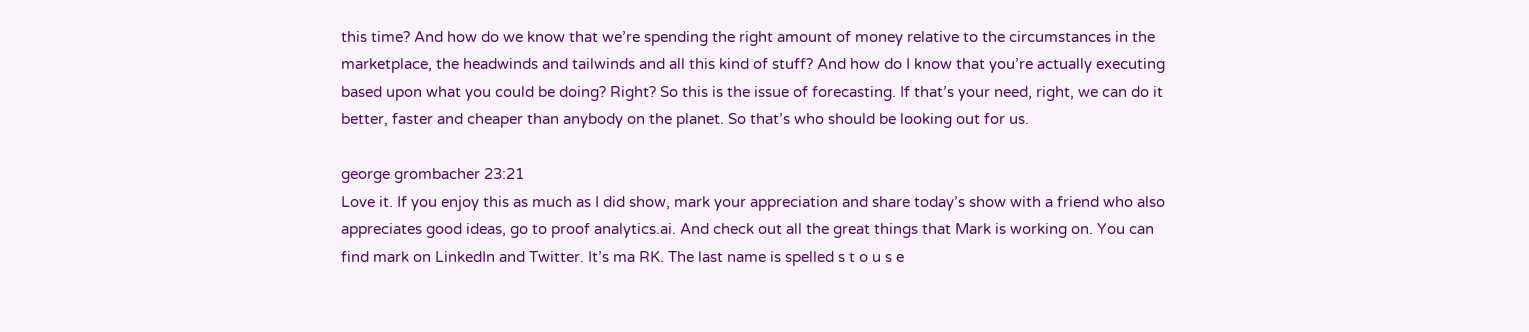this time? And how do we know that we’re spending the right amount of money relative to the circumstances in the marketplace, the headwinds and tailwinds and all this kind of stuff? And how do I know that you’re actually executing based upon what you could be doing? Right? So this is the issue of forecasting. If that’s your need, right, we can do it better, faster and cheaper than anybody on the planet. So that’s who should be looking out for us.

george grombacher 23:21
Love it. If you enjoy this as much as I did show, mark your appreciation and share today’s show with a friend who also appreciates good ideas, go to proof analytics.ai. And check out all the great things that Mark is working on. You can find mark on LinkedIn and Twitter. It’s ma RK. The last name is spelled s t o u s e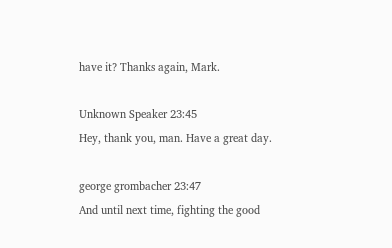have it? Thanks again, Mark.

Unknown Speaker 23:45
Hey, thank you, man. Have a great day.

george grombacher 23:47
And until next time, fighting the good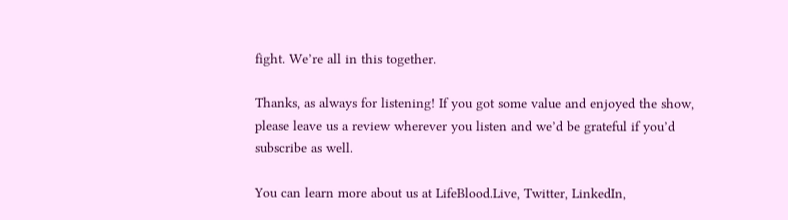fight. We’re all in this together.

Thanks, as always for listening! If you got some value and enjoyed the show, please leave us a review wherever you listen and we’d be grateful if you’d subscribe as well.

You can learn more about us at LifeBlood.Live, Twitter, LinkedIn,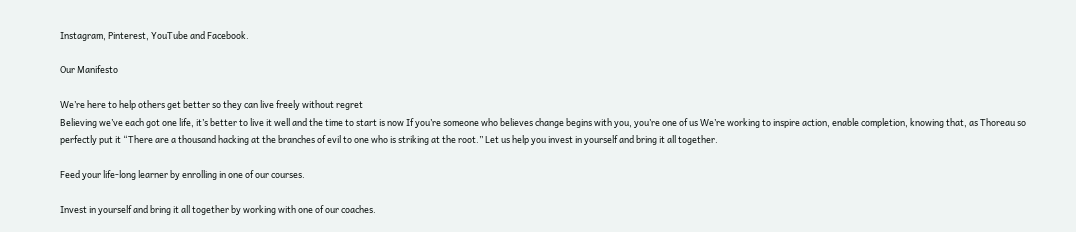Instagram, Pinterest, YouTube and Facebook.

Our Manifesto

We’re here to help others get better so they can live freely without regret
Believing we’ve each got one life, it’s better to live it well and the time to start is now If you’re someone who believes change begins with you, you’re one of us We’re working to inspire action, enable completion, knowing that, as Thoreau so perfectly put it “There are a thousand hacking at the branches of evil to one who is striking at the root.” Let us help you invest in yourself and bring it all together.

Feed your life-long learner by enrolling in one of our courses.

Invest in yourself and bring it all together by working with one of our coaches.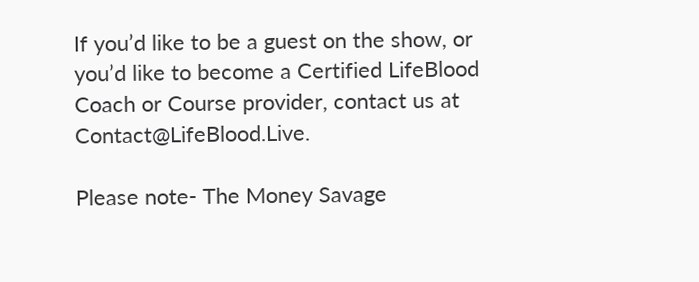If you’d like to be a guest on the show, or you’d like to become a Certified LifeBlood Coach or Course provider, contact us at Contact@LifeBlood.Live.

Please note- The Money Savage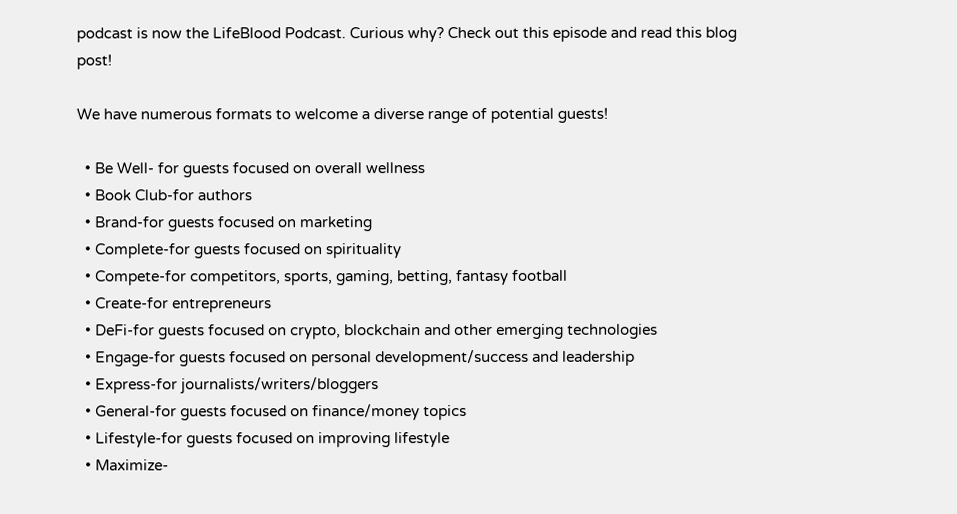podcast is now the LifeBlood Podcast. Curious why? Check out this episode and read this blog post!

We have numerous formats to welcome a diverse range of potential guests!

  • Be Well- for guests focused on overall wellness
  • Book Club-for authors
  • Brand-for guests focused on marketing
  • Complete-for guests focused on spirituality
  • Compete-for competitors, sports, gaming, betting, fantasy football
  • Create-for entrepreneurs
  • DeFi-for guests focused on crypto, blockchain and other emerging technologies
  • Engage-for guests focused on personal development/success and leadership
  • Express-for journalists/writers/bloggers
  • General-for guests focused on finance/money topics
  • Lifestyle-for guests focused on improving lifestyle
  • Maximize-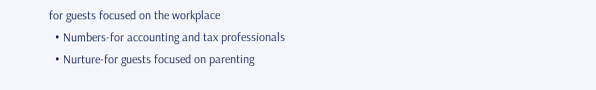for guests focused on the workplace
  • Numbers-for accounting and tax professionals
  • Nurture-for guests focused on parenting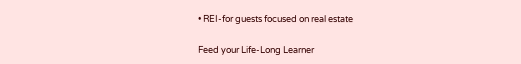• REI-for guests focused on real estate

Feed your Life-Long Learner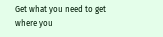Get what you need to get where you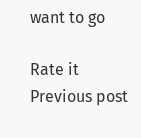want to go

Rate it
Previous post